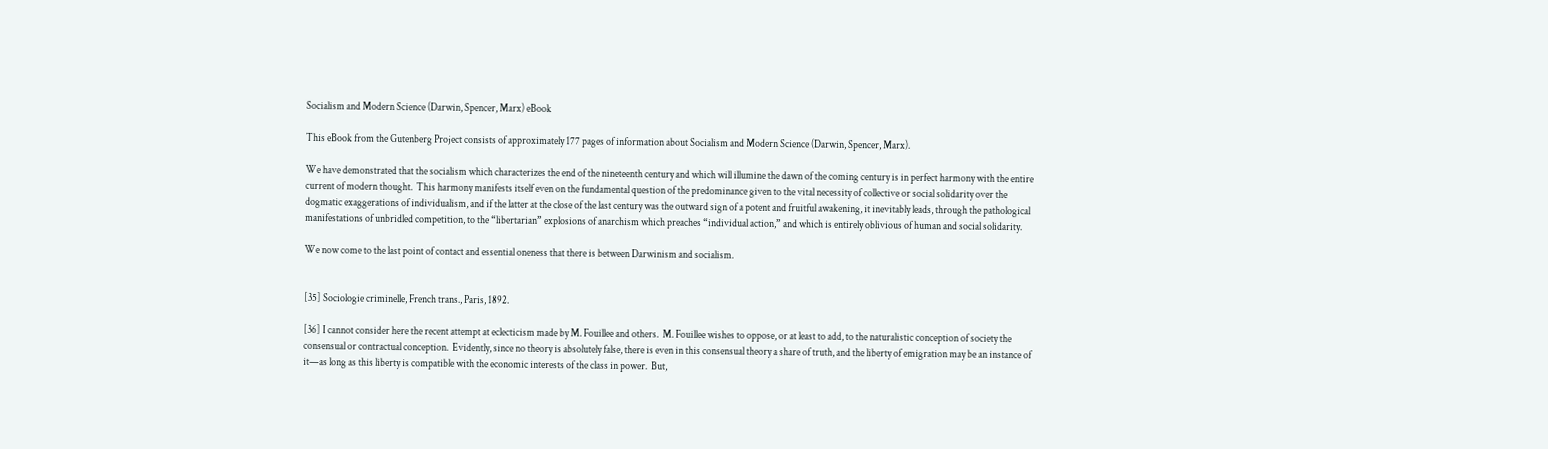Socialism and Modern Science (Darwin, Spencer, Marx) eBook

This eBook from the Gutenberg Project consists of approximately 177 pages of information about Socialism and Modern Science (Darwin, Spencer, Marx).

We have demonstrated that the socialism which characterizes the end of the nineteenth century and which will illumine the dawn of the coming century is in perfect harmony with the entire current of modern thought.  This harmony manifests itself even on the fundamental question of the predominance given to the vital necessity of collective or social solidarity over the dogmatic exaggerations of individualism, and if the latter at the close of the last century was the outward sign of a potent and fruitful awakening, it inevitably leads, through the pathological manifestations of unbridled competition, to the “libertarian” explosions of anarchism which preaches “individual action,” and which is entirely oblivious of human and social solidarity.

We now come to the last point of contact and essential oneness that there is between Darwinism and socialism.


[35] Sociologie criminelle, French trans., Paris, 1892.

[36] I cannot consider here the recent attempt at eclecticism made by M. Fouillee and others.  M. Fouillee wishes to oppose, or at least to add, to the naturalistic conception of society the consensual or contractual conception.  Evidently, since no theory is absolutely false, there is even in this consensual theory a share of truth, and the liberty of emigration may be an instance of it—as long as this liberty is compatible with the economic interests of the class in power.  But,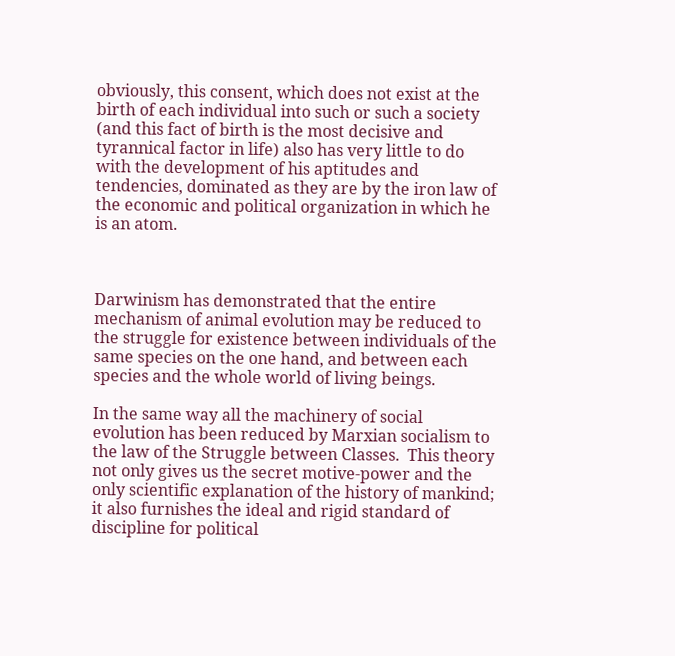obviously, this consent, which does not exist at the birth of each individual into such or such a society (and this fact of birth is the most decisive and tyrannical factor in life) also has very little to do with the development of his aptitudes and tendencies, dominated as they are by the iron law of the economic and political organization in which he is an atom.



Darwinism has demonstrated that the entire mechanism of animal evolution may be reduced to the struggle for existence between individuals of the same species on the one hand, and between each species and the whole world of living beings.

In the same way all the machinery of social evolution has been reduced by Marxian socialism to the law of the Struggle between Classes.  This theory not only gives us the secret motive-power and the only scientific explanation of the history of mankind; it also furnishes the ideal and rigid standard of discipline for political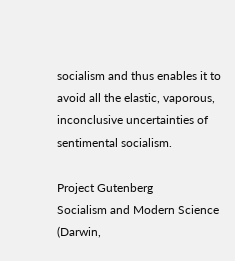socialism and thus enables it to avoid all the elastic, vaporous, inconclusive uncertainties of sentimental socialism.

Project Gutenberg
Socialism and Modern Science (Darwin,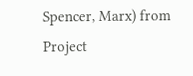Spencer, Marx) from Project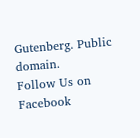Gutenberg. Public domain.
Follow Us on Facebook